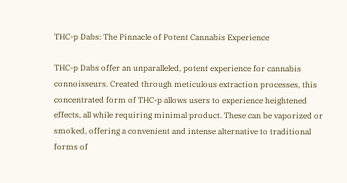THC-p Dabs: The Pinnacle of Potent Cannabis Experience

THC-p Dabs offer an unparalleled, potent experience for cannabis connoisseurs. Created through meticulous extraction processes, this concentrated form of THC-p allows users to experience heightened effects, all while requiring minimal product. These can be vaporized or smoked, offering a convenient and intense alternative to traditional forms of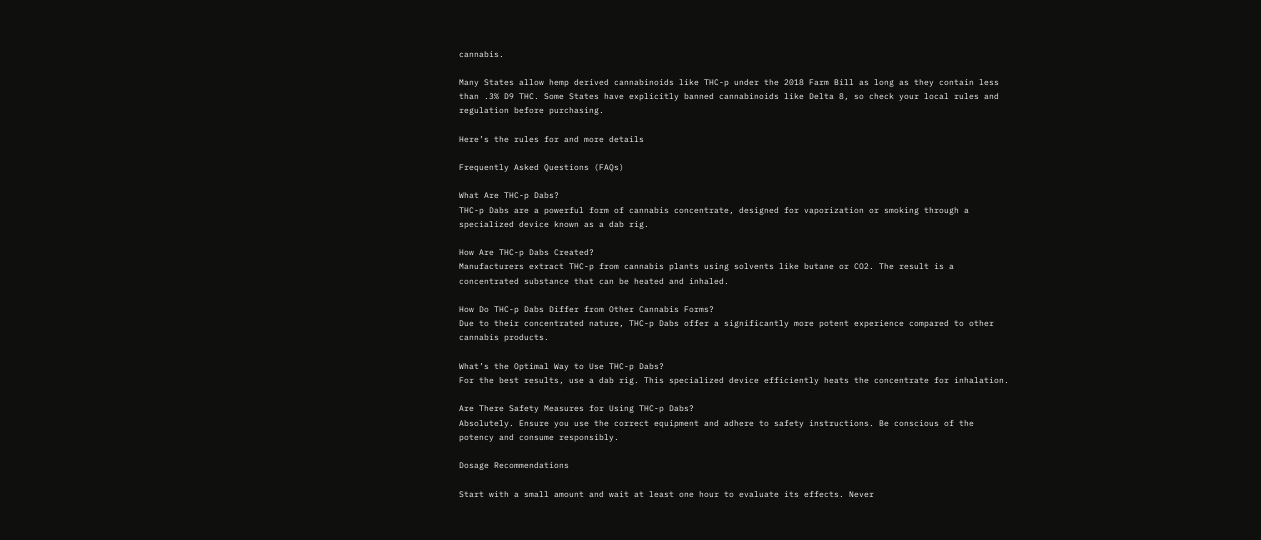cannabis.

Many States allow hemp derived cannabinoids like THC-p under the 2018 Farm Bill as long as they contain less than .3% D9 THC. Some States have explicitly banned cannabinoids like Delta 8, so check your local rules and regulation before purchasing.

Here’s the rules for and more details

Frequently Asked Questions (FAQs)

What Are THC-p Dabs?
THC-p Dabs are a powerful form of cannabis concentrate, designed for vaporization or smoking through a specialized device known as a dab rig.

How Are THC-p Dabs Created?
Manufacturers extract THC-p from cannabis plants using solvents like butane or CO2. The result is a concentrated substance that can be heated and inhaled.

How Do THC-p Dabs Differ from Other Cannabis Forms?
Due to their concentrated nature, THC-p Dabs offer a significantly more potent experience compared to other cannabis products.

What’s the Optimal Way to Use THC-p Dabs?
For the best results, use a dab rig. This specialized device efficiently heats the concentrate for inhalation.

Are There Safety Measures for Using THC-p Dabs?
Absolutely. Ensure you use the correct equipment and adhere to safety instructions. Be conscious of the potency and consume responsibly.

Dosage Recommendations

Start with a small amount and wait at least one hour to evaluate its effects. Never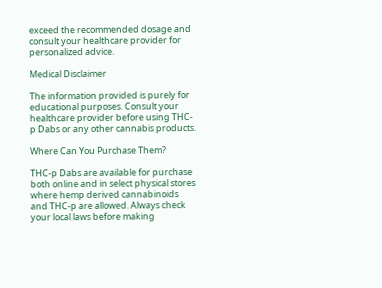exceed the recommended dosage and consult your healthcare provider for personalized advice.

Medical Disclaimer

The information provided is purely for educational purposes. Consult your healthcare provider before using THC-p Dabs or any other cannabis products.

Where Can You Purchase Them?

THC-p Dabs are available for purchase both online and in select physical stores where hemp derived cannabinoids and THC-p are allowed. Always check your local laws before making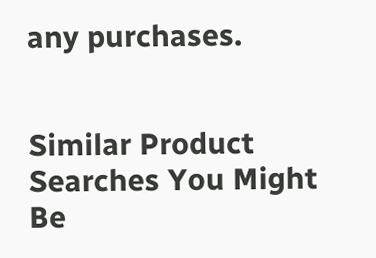any purchases.


Similar Product Searches You Might Be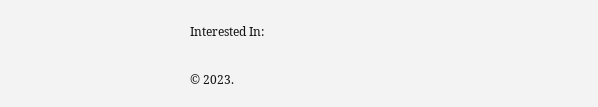Interested In:

© 2023.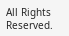All Rights Reserved.